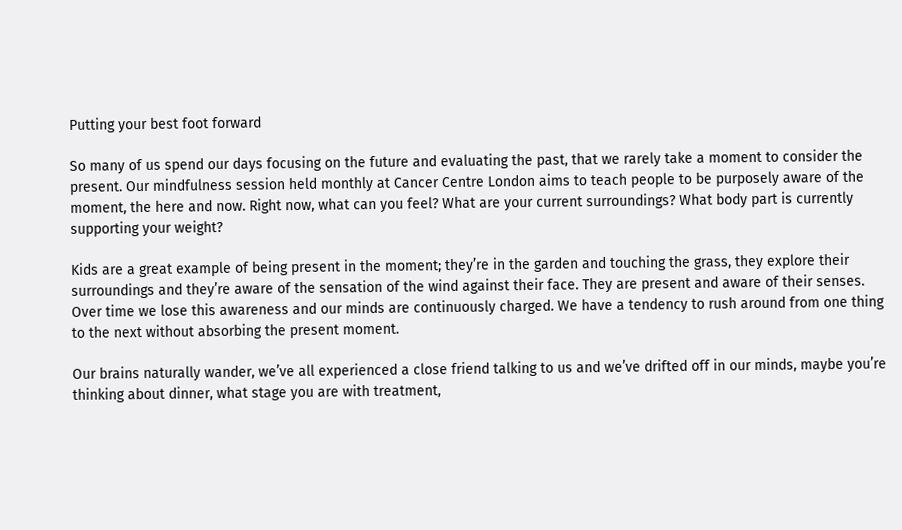Putting your best foot forward

So many of us spend our days focusing on the future and evaluating the past, that we rarely take a moment to consider the present. Our mindfulness session held monthly at Cancer Centre London aims to teach people to be purposely aware of the moment, the here and now. Right now, what can you feel? What are your current surroundings? What body part is currently supporting your weight?

Kids are a great example of being present in the moment; they’re in the garden and touching the grass, they explore their surroundings and they’re aware of the sensation of the wind against their face. They are present and aware of their senses. Over time we lose this awareness and our minds are continuously charged. We have a tendency to rush around from one thing to the next without absorbing the present moment.

Our brains naturally wander, we’ve all experienced a close friend talking to us and we’ve drifted off in our minds, maybe you’re thinking about dinner, what stage you are with treatment,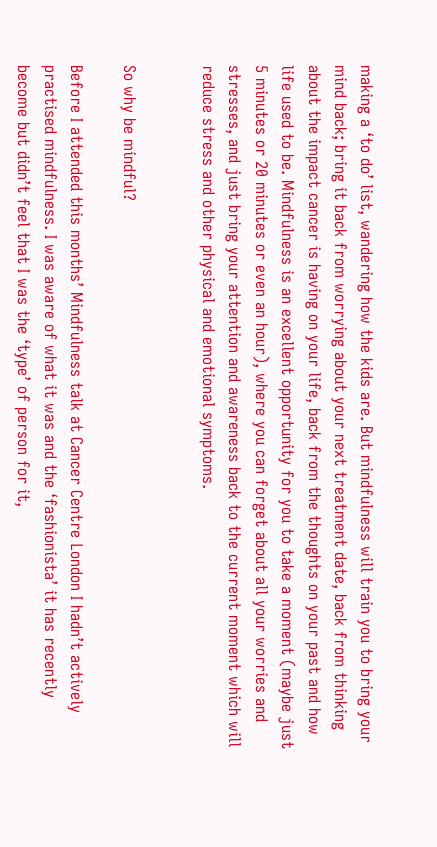making a ‘to do’ list, wandering how the kids are. But mindfulness will train you to bring your mind back; bring it back from worrying about your next treatment date, back from thinking about the impact cancer is having on your life, back from the thoughts on your past and how life used to be. Mindfulness is an excellent opportunity for you to take a moment (maybe just 5 minutes or 20 minutes or even an hour), where you can forget about all your worries and stresses, and just bring your attention and awareness back to the current moment which will reduce stress and other physical and emotional symptoms.


So why be mindful?

Before I attended this months’ Mindfulness talk at Cancer Centre London I hadn’t actively practised mindfulness. I was aware of what it was and the ‘fashionista’ it has recently become but didn’t feel that I was the ‘type’ of person for it,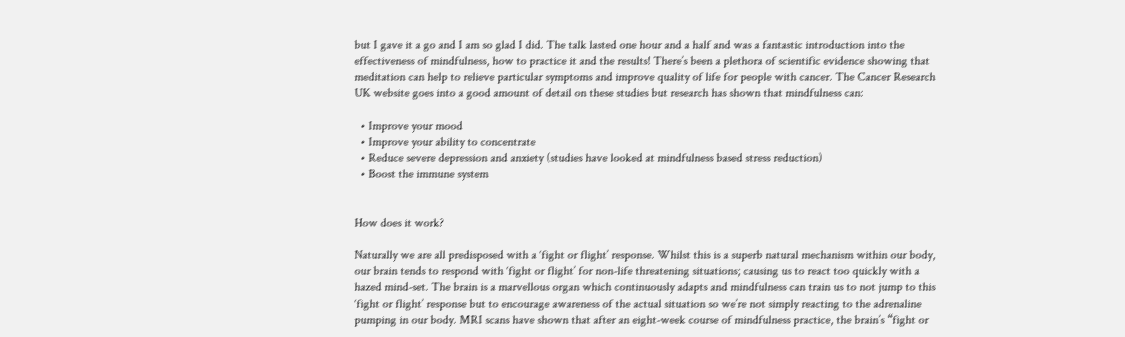but I gave it a go and I am so glad I did. The talk lasted one hour and a half and was a fantastic introduction into the effectiveness of mindfulness, how to practice it and the results! There’s been a plethora of scientific evidence showing that meditation can help to relieve particular symptoms and improve quality of life for people with cancer. The Cancer Research UK website goes into a good amount of detail on these studies but research has shown that mindfulness can:

  • Improve your mood
  • Improve your ability to concentrate
  • Reduce severe depression and anxiety (studies have looked at mindfulness based stress reduction)
  • Boost the immune system


How does it work?

Naturally we are all predisposed with a ‘fight or flight’ response. Whilst this is a superb natural mechanism within our body, our brain tends to respond with ‘fight or flight’ for non-life threatening situations; causing us to react too quickly with a hazed mind-set. The brain is a marvellous organ which continuously adapts and mindfulness can train us to not jump to this ‘fight or flight’ response but to encourage awareness of the actual situation so we’re not simply reacting to the adrenaline pumping in our body. MRI scans have shown that after an eight-week course of mindfulness practice, the brain’s “fight or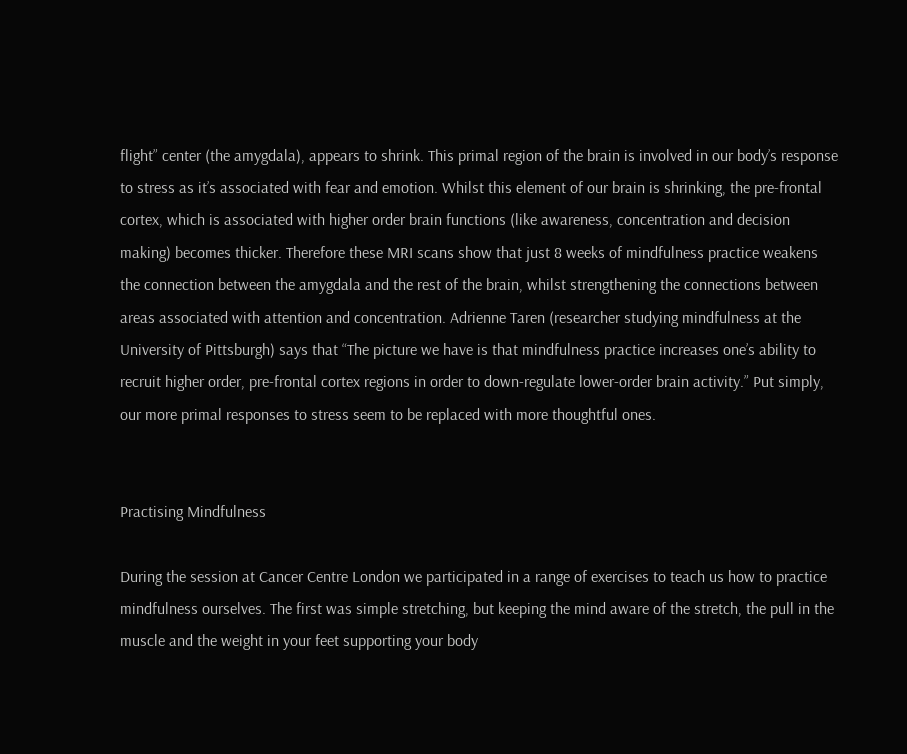flight” center (the amygdala), appears to shrink. This primal region of the brain is involved in our body’s response to stress as it’s associated with fear and emotion. Whilst this element of our brain is shrinking, the pre-frontal cortex, which is associated with higher order brain functions (like awareness, concentration and decision making) becomes thicker. Therefore these MRI scans show that just 8 weeks of mindfulness practice weakens the connection between the amygdala and the rest of the brain, whilst strengthening the connections between areas associated with attention and concentration. Adrienne Taren (researcher studying mindfulness at the University of Pittsburgh) says that “The picture we have is that mindfulness practice increases one’s ability to recruit higher order, pre-frontal cortex regions in order to down-regulate lower-order brain activity.” Put simply, our more primal responses to stress seem to be replaced with more thoughtful ones.


Practising Mindfulness

During the session at Cancer Centre London we participated in a range of exercises to teach us how to practice mindfulness ourselves. The first was simple stretching, but keeping the mind aware of the stretch, the pull in the muscle and the weight in your feet supporting your body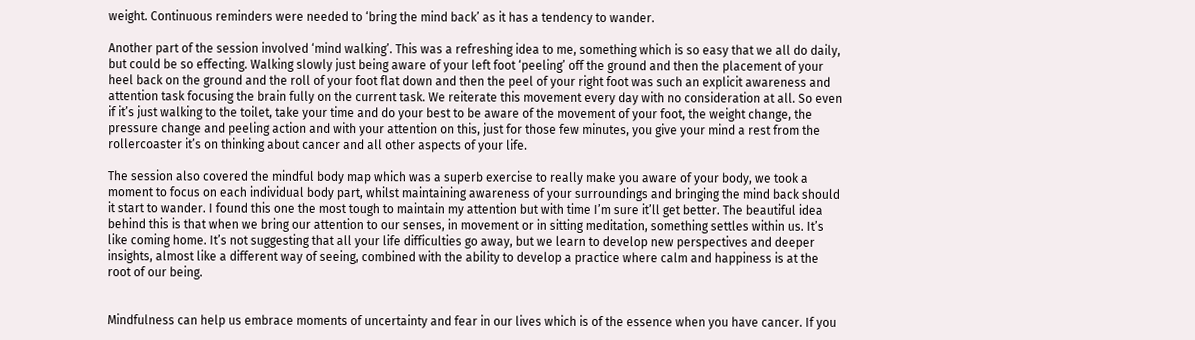weight. Continuous reminders were needed to ‘bring the mind back’ as it has a tendency to wander.

Another part of the session involved ‘mind walking’. This was a refreshing idea to me, something which is so easy that we all do daily, but could be so effecting. Walking slowly just being aware of your left foot ‘peeling’ off the ground and then the placement of your heel back on the ground and the roll of your foot flat down and then the peel of your right foot was such an explicit awareness and attention task focusing the brain fully on the current task. We reiterate this movement every day with no consideration at all. So even if it’s just walking to the toilet, take your time and do your best to be aware of the movement of your foot, the weight change, the pressure change and peeling action and with your attention on this, just for those few minutes, you give your mind a rest from the rollercoaster it’s on thinking about cancer and all other aspects of your life.

The session also covered the mindful body map which was a superb exercise to really make you aware of your body, we took a moment to focus on each individual body part, whilst maintaining awareness of your surroundings and bringing the mind back should it start to wander. I found this one the most tough to maintain my attention but with time I’m sure it’ll get better. The beautiful idea behind this is that when we bring our attention to our senses, in movement or in sitting meditation, something settles within us. It’s like coming home. It’s not suggesting that all your life difficulties go away, but we learn to develop new perspectives and deeper insights, almost like a different way of seeing, combined with the ability to develop a practice where calm and happiness is at the root of our being.


Mindfulness can help us embrace moments of uncertainty and fear in our lives which is of the essence when you have cancer. If you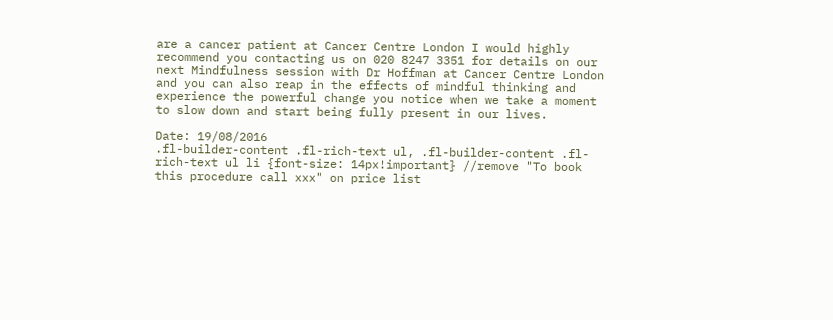are a cancer patient at Cancer Centre London I would highly recommend you contacting us on 020 8247 3351 for details on our next Mindfulness session with Dr Hoffman at Cancer Centre London and you can also reap in the effects of mindful thinking and experience the powerful change you notice when we take a moment to slow down and start being fully present in our lives.

Date: 19/08/2016
.fl-builder-content .fl-rich-text ul, .fl-builder-content .fl-rich-text ul li {font-size: 14px!important} //remove "To book this procedure call xxx" on price list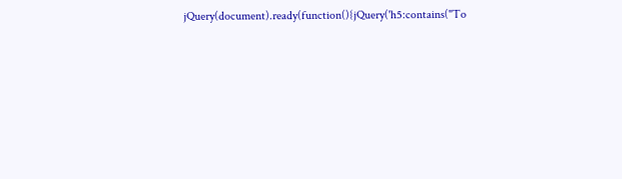jQuery(document).ready(function(){jQuery('h5:contains("To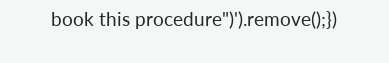book this procedure")').remove();})